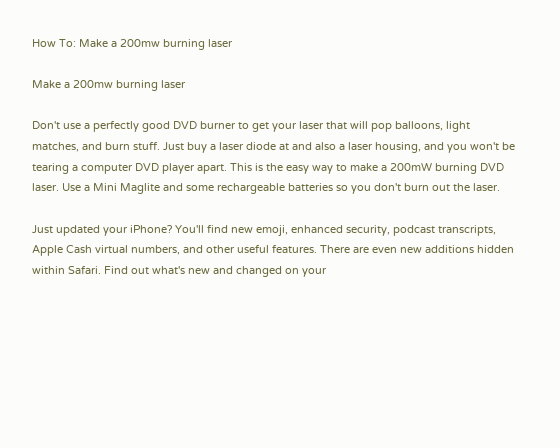How To: Make a 200mw burning laser

Make a 200mw burning laser

Don't use a perfectly good DVD burner to get your laser that will pop balloons, light matches, and burn stuff. Just buy a laser diode at and also a laser housing, and you won't be tearing a computer DVD player apart. This is the easy way to make a 200mW burning DVD laser. Use a Mini Maglite and some rechargeable batteries so you don't burn out the laser.

Just updated your iPhone? You'll find new emoji, enhanced security, podcast transcripts, Apple Cash virtual numbers, and other useful features. There are even new additions hidden within Safari. Find out what's new and changed on your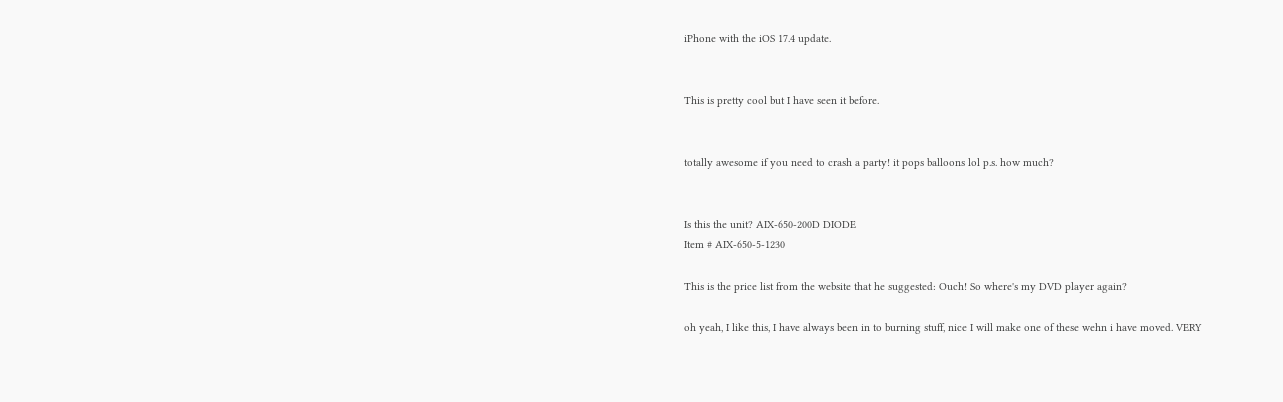iPhone with the iOS 17.4 update.


This is pretty cool but I have seen it before.


totally awesome if you need to crash a party! it pops balloons lol p.s. how much?


Is this the unit? AIX-650-200D DIODE
Item # AIX-650-5-1230

This is the price list from the website that he suggested: Ouch! So where's my DVD player again?

oh yeah, I like this, I have always been in to burning stuff, nice I will make one of these wehn i have moved. VERY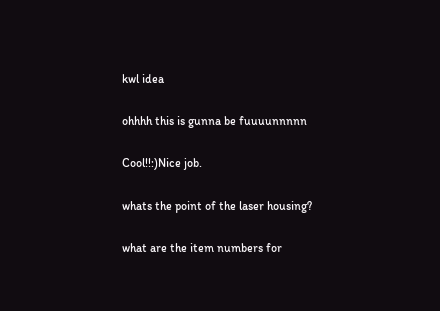kwl idea

ohhhh this is gunna be fuuuunnnnn

Cool!!:)Nice job.

whats the point of the laser housing?

what are the item numbers for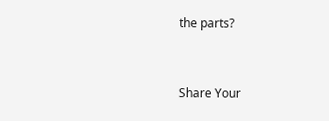the parts?


Share Your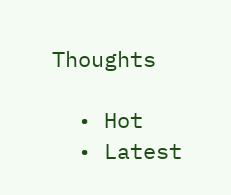Thoughts

  • Hot
  • Latest